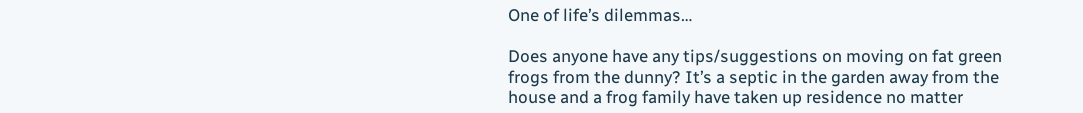One of life’s dilemmas…

Does anyone have any tips/suggestions on moving on fat green frogs from the dunny? It’s a septic in the garden away from the house and a frog family have taken up residence no matter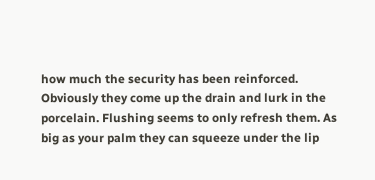how much the security has been reinforced.
Obviously they come up the drain and lurk in the porcelain. Flushing seems to only refresh them. As big as your palm they can squeeze under the lip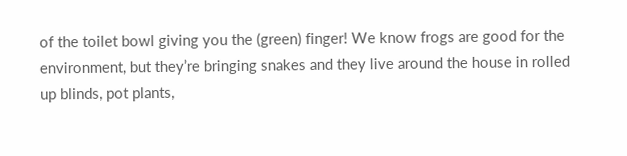of the toilet bowl giving you the (green) finger! We know frogs are good for the environment, but they’re bringing snakes and they live around the house in rolled up blinds, pot plants,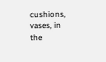cushions, vases, in the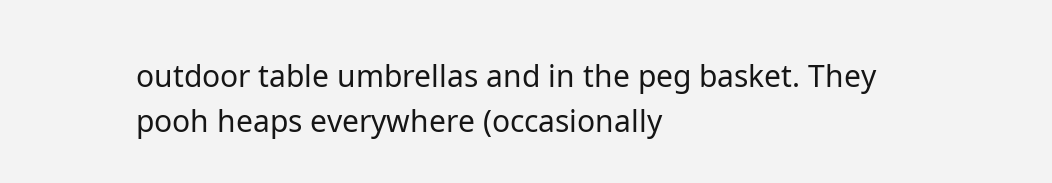outdoor table umbrellas and in the peg basket. They pooh heaps everywhere (occasionally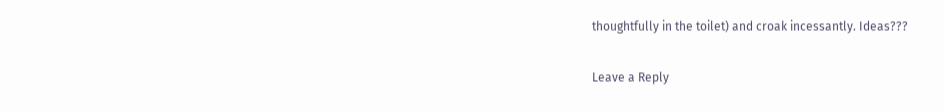thoughtfully in the toilet) and croak incessantly. Ideas???

Leave a Reply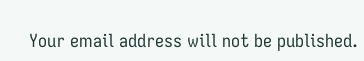Your email address will not be published.